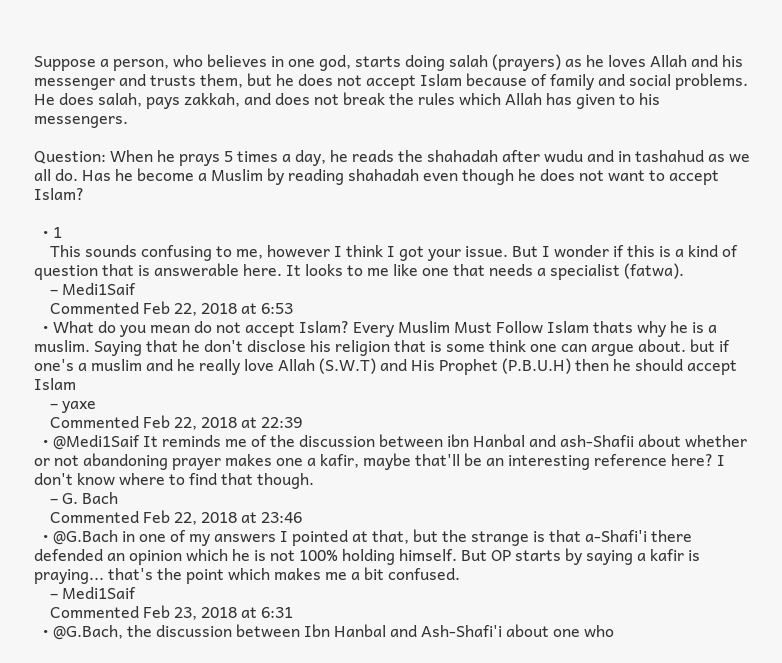Suppose a person, who believes in one god, starts doing salah (prayers) as he loves Allah and his messenger and trusts them, but he does not accept Islam because of family and social problems. He does salah, pays zakkah, and does not break the rules which Allah has given to his messengers.

Question: When he prays 5 times a day, he reads the shahadah after wudu and in tashahud as we all do. Has he become a Muslim by reading shahadah even though he does not want to accept Islam?

  • 1
    This sounds confusing to me, however I think I got your issue. But I wonder if this is a kind of question that is answerable here. It looks to me like one that needs a specialist (fatwa).
    – Medi1Saif
    Commented Feb 22, 2018 at 6:53
  • What do you mean do not accept Islam? Every Muslim Must Follow Islam thats why he is a muslim. Saying that he don't disclose his religion that is some think one can argue about. but if one's a muslim and he really love Allah (S.W.T) and His Prophet (P.B.U.H) then he should accept Islam
    – yaxe
    Commented Feb 22, 2018 at 22:39
  • @Medi1Saif It reminds me of the discussion between ibn Hanbal and ash-Shafii about whether or not abandoning prayer makes one a kafir, maybe that'll be an interesting reference here? I don't know where to find that though.
    – G. Bach
    Commented Feb 22, 2018 at 23:46
  • @G.Bach in one of my answers I pointed at that, but the strange is that a-Shafi'i there defended an opinion which he is not 100% holding himself. But OP starts by saying a kafir is praying... that's the point which makes me a bit confused.
    – Medi1Saif
    Commented Feb 23, 2018 at 6:31
  • @G.Bach, the discussion between Ibn Hanbal and Ash-Shafi'i about one who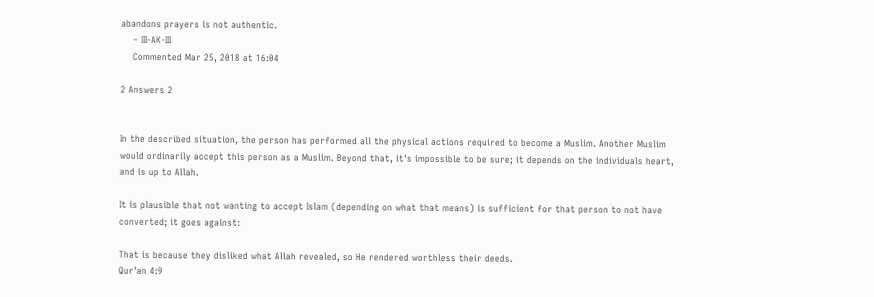abandons prayers is not authentic.
    – III-AK-III
    Commented Mar 25, 2018 at 16:04

2 Answers 2


In the described situation, the person has performed all the physical actions required to become a Muslim. Another Muslim would ordinarily accept this person as a Muslim. Beyond that, it's impossible to be sure; it depends on the individuals heart, and is up to Allah.

It is plausible that not wanting to accept Islam (depending on what that means) is sufficient for that person to not have converted; it goes against:

That is because they disliked what Allah revealed, so He rendered worthless their deeds.
Qur'an 4:9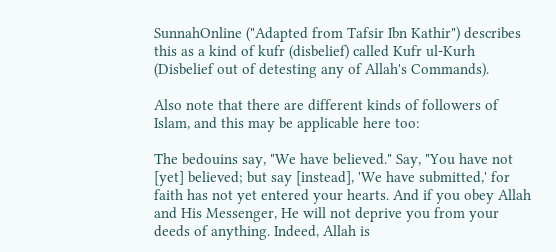SunnahOnline ("Adapted from Tafsir Ibn Kathir") describes this as a kind of kufr (disbelief) called Kufr ul-Kurh (Disbelief out of detesting any of Allah's Commands).

Also note that there are different kinds of followers of Islam, and this may be applicable here too:

The bedouins say, "We have believed." Say, "You have not [yet] believed; but say [instead], 'We have submitted,' for faith has not yet entered your hearts. And if you obey Allah and His Messenger, He will not deprive you from your deeds of anything. Indeed, Allah is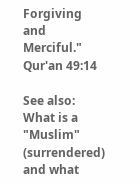Forgiving and Merciful."
Qur'an 49:14

See also: What is a "Muslim" (surrendered) and what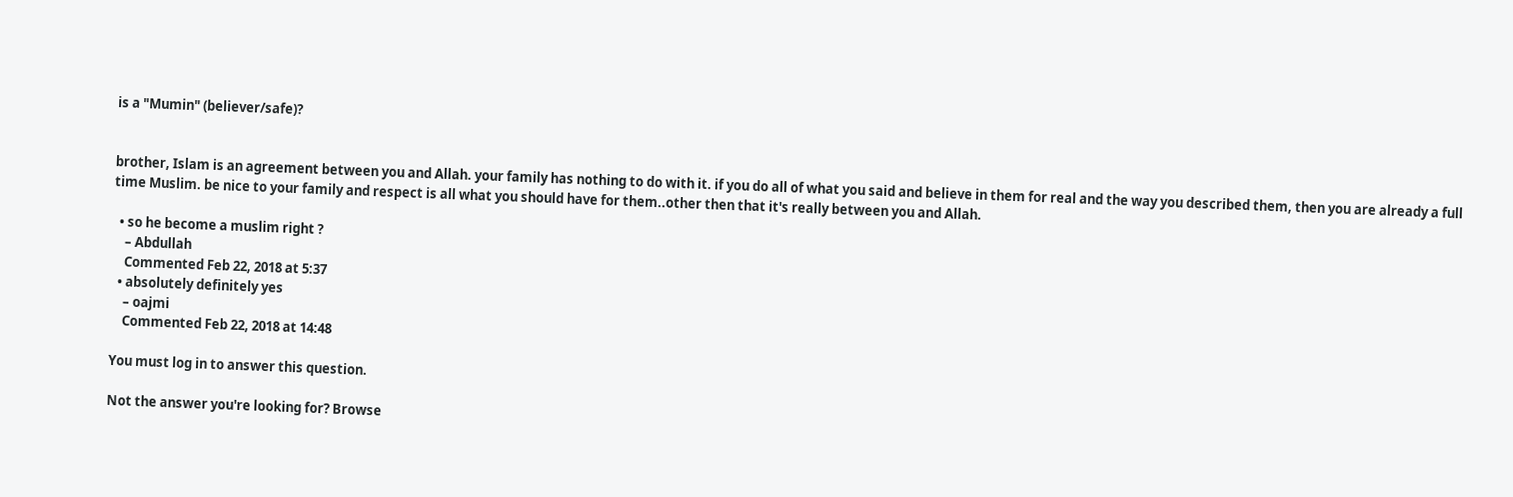is a "Mumin" (believer/safe)?


brother, Islam is an agreement between you and Allah. your family has nothing to do with it. if you do all of what you said and believe in them for real and the way you described them, then you are already a full time Muslim. be nice to your family and respect is all what you should have for them..other then that it's really between you and Allah.

  • so he become a muslim right ?
    – Abdullah
    Commented Feb 22, 2018 at 5:37
  • absolutely definitely yes
    – oajmi
    Commented Feb 22, 2018 at 14:48

You must log in to answer this question.

Not the answer you're looking for? Browse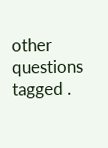other questions tagged .